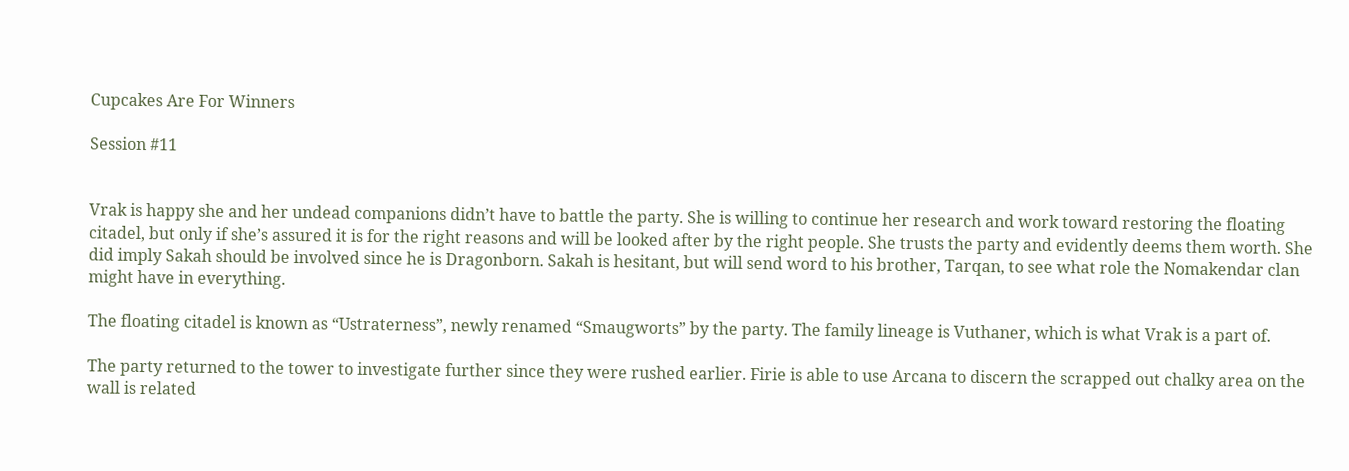Cupcakes Are For Winners

Session #11


Vrak is happy she and her undead companions didn’t have to battle the party. She is willing to continue her research and work toward restoring the floating citadel, but only if she’s assured it is for the right reasons and will be looked after by the right people. She trusts the party and evidently deems them worth. She did imply Sakah should be involved since he is Dragonborn. Sakah is hesitant, but will send word to his brother, Tarqan, to see what role the Nomakendar clan might have in everything.

The floating citadel is known as “Ustraterness”, newly renamed “Smaugworts” by the party. The family lineage is Vuthaner, which is what Vrak is a part of.

The party returned to the tower to investigate further since they were rushed earlier. Firie is able to use Arcana to discern the scrapped out chalky area on the wall is related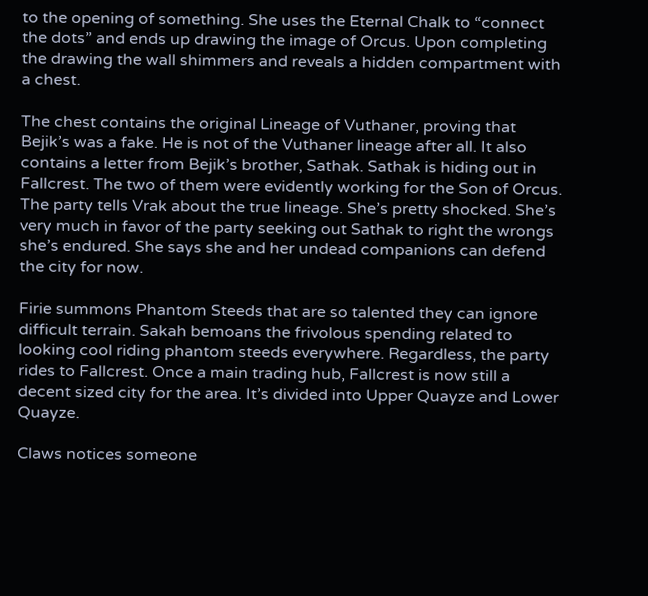to the opening of something. She uses the Eternal Chalk to “connect the dots” and ends up drawing the image of Orcus. Upon completing the drawing the wall shimmers and reveals a hidden compartment with a chest.

The chest contains the original Lineage of Vuthaner, proving that Bejik’s was a fake. He is not of the Vuthaner lineage after all. It also contains a letter from Bejik’s brother, Sathak. Sathak is hiding out in Fallcrest. The two of them were evidently working for the Son of Orcus. The party tells Vrak about the true lineage. She’s pretty shocked. She’s very much in favor of the party seeking out Sathak to right the wrongs she’s endured. She says she and her undead companions can defend the city for now.

Firie summons Phantom Steeds that are so talented they can ignore difficult terrain. Sakah bemoans the frivolous spending related to looking cool riding phantom steeds everywhere. Regardless, the party rides to Fallcrest. Once a main trading hub, Fallcrest is now still a decent sized city for the area. It’s divided into Upper Quayze and Lower Quayze.

Claws notices someone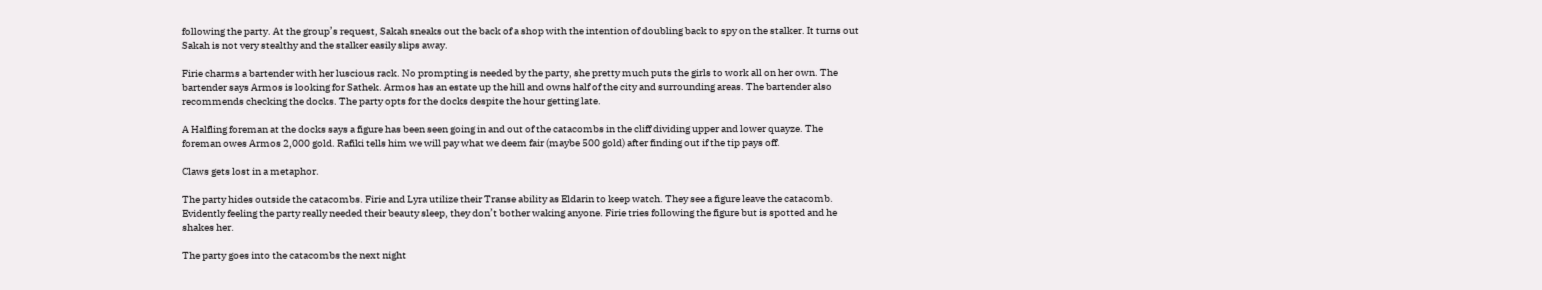following the party. At the group’s request, Sakah sneaks out the back of a shop with the intention of doubling back to spy on the stalker. It turns out Sakah is not very stealthy and the stalker easily slips away.

Firie charms a bartender with her luscious rack. No prompting is needed by the party, she pretty much puts the girls to work all on her own. The bartender says Armos is looking for Sathek. Armos has an estate up the hill and owns half of the city and surrounding areas. The bartender also recommends checking the docks. The party opts for the docks despite the hour getting late.

A Halfling foreman at the docks says a figure has been seen going in and out of the catacombs in the cliff dividing upper and lower quayze. The foreman owes Armos 2,000 gold. Rafiki tells him we will pay what we deem fair (maybe 500 gold) after finding out if the tip pays off.

Claws gets lost in a metaphor.

The party hides outside the catacombs. Firie and Lyra utilize their Transe ability as Eldarin to keep watch. They see a figure leave the catacomb. Evidently feeling the party really needed their beauty sleep, they don’t bother waking anyone. Firie tries following the figure but is spotted and he shakes her.

The party goes into the catacombs the next night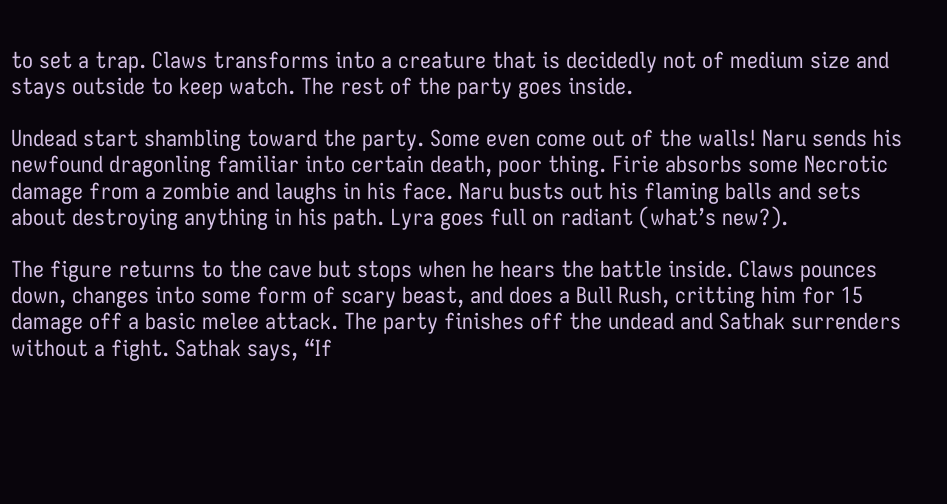to set a trap. Claws transforms into a creature that is decidedly not of medium size and stays outside to keep watch. The rest of the party goes inside.

Undead start shambling toward the party. Some even come out of the walls! Naru sends his newfound dragonling familiar into certain death, poor thing. Firie absorbs some Necrotic damage from a zombie and laughs in his face. Naru busts out his flaming balls and sets about destroying anything in his path. Lyra goes full on radiant (what’s new?).

The figure returns to the cave but stops when he hears the battle inside. Claws pounces down, changes into some form of scary beast, and does a Bull Rush, critting him for 15 damage off a basic melee attack. The party finishes off the undead and Sathak surrenders without a fight. Sathak says, “If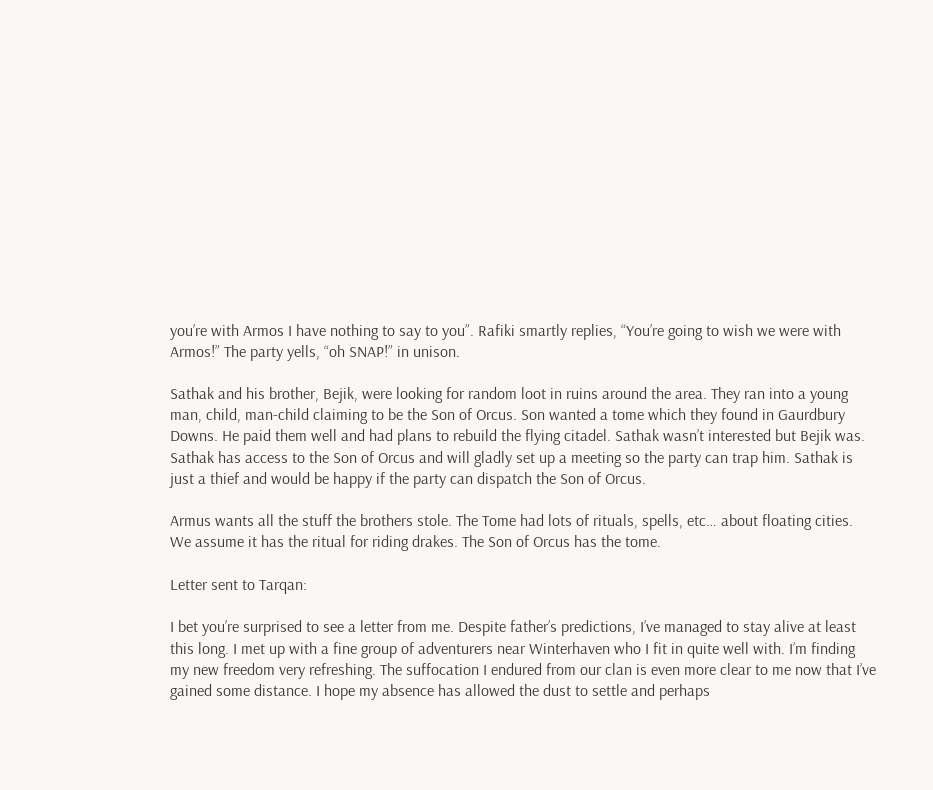you’re with Armos I have nothing to say to you”. Rafiki smartly replies, “You’re going to wish we were with Armos!” The party yells, “oh SNAP!” in unison.

Sathak and his brother, Bejik, were looking for random loot in ruins around the area. They ran into a young man, child, man-child claiming to be the Son of Orcus. Son wanted a tome which they found in Gaurdbury Downs. He paid them well and had plans to rebuild the flying citadel. Sathak wasn’t interested but Bejik was. Sathak has access to the Son of Orcus and will gladly set up a meeting so the party can trap him. Sathak is just a thief and would be happy if the party can dispatch the Son of Orcus.

Armus wants all the stuff the brothers stole. The Tome had lots of rituals, spells, etc… about floating cities. We assume it has the ritual for riding drakes. The Son of Orcus has the tome.

Letter sent to Tarqan:

I bet you’re surprised to see a letter from me. Despite father’s predictions, I’ve managed to stay alive at least this long. I met up with a fine group of adventurers near Winterhaven who I fit in quite well with. I’m finding my new freedom very refreshing. The suffocation I endured from our clan is even more clear to me now that I’ve gained some distance. I hope my absence has allowed the dust to settle and perhaps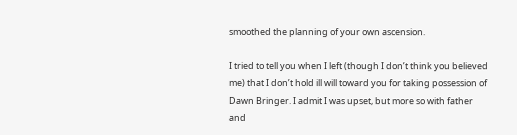smoothed the planning of your own ascension.

I tried to tell you when I left (though I don’t think you believed me) that I don’t hold ill will toward you for taking possession of Dawn Bringer. I admit I was upset, but more so with father and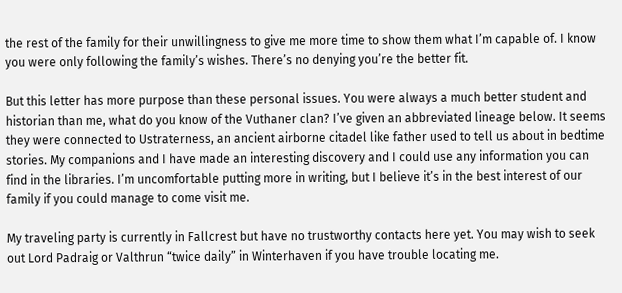the rest of the family for their unwillingness to give me more time to show them what I’m capable of. I know you were only following the family’s wishes. There’s no denying you’re the better fit.

But this letter has more purpose than these personal issues. You were always a much better student and historian than me, what do you know of the Vuthaner clan? I’ve given an abbreviated lineage below. It seems they were connected to Ustraterness, an ancient airborne citadel like father used to tell us about in bedtime stories. My companions and I have made an interesting discovery and I could use any information you can find in the libraries. I’m uncomfortable putting more in writing, but I believe it’s in the best interest of our family if you could manage to come visit me.

My traveling party is currently in Fallcrest but have no trustworthy contacts here yet. You may wish to seek out Lord Padraig or Valthrun “twice daily” in Winterhaven if you have trouble locating me.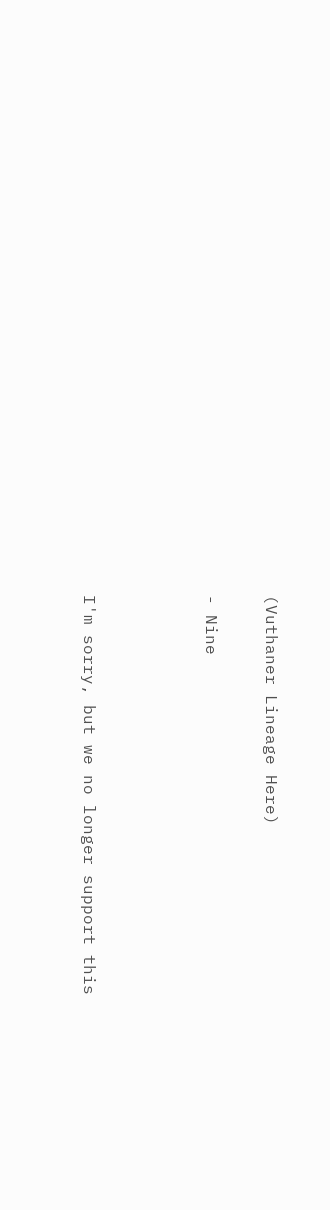(Vuthaner Lineage Here)

- Nine



I'm sorry, but we no longer support this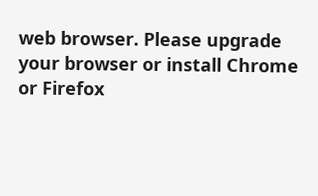web browser. Please upgrade your browser or install Chrome or Firefox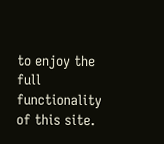to enjoy the full functionality of this site.